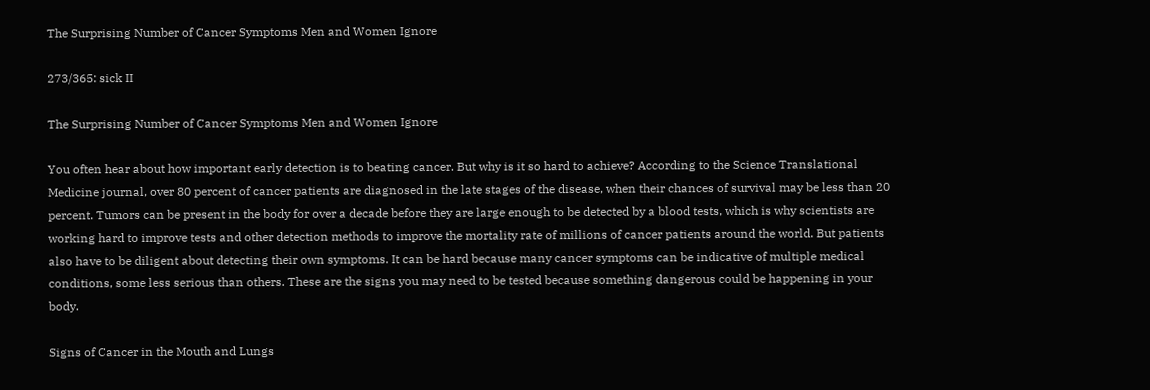The Surprising Number of Cancer Symptoms Men and Women Ignore

273/365: sick II

The Surprising Number of Cancer Symptoms Men and Women Ignore

You often hear about how important early detection is to beating cancer. But why is it so hard to achieve? According to the Science Translational Medicine journal, over 80 percent of cancer patients are diagnosed in the late stages of the disease, when their chances of survival may be less than 20 percent. Tumors can be present in the body for over a decade before they are large enough to be detected by a blood tests, which is why scientists are working hard to improve tests and other detection methods to improve the mortality rate of millions of cancer patients around the world. But patients also have to be diligent about detecting their own symptoms. It can be hard because many cancer symptoms can be indicative of multiple medical conditions, some less serious than others. These are the signs you may need to be tested because something dangerous could be happening in your body.

Signs of Cancer in the Mouth and Lungs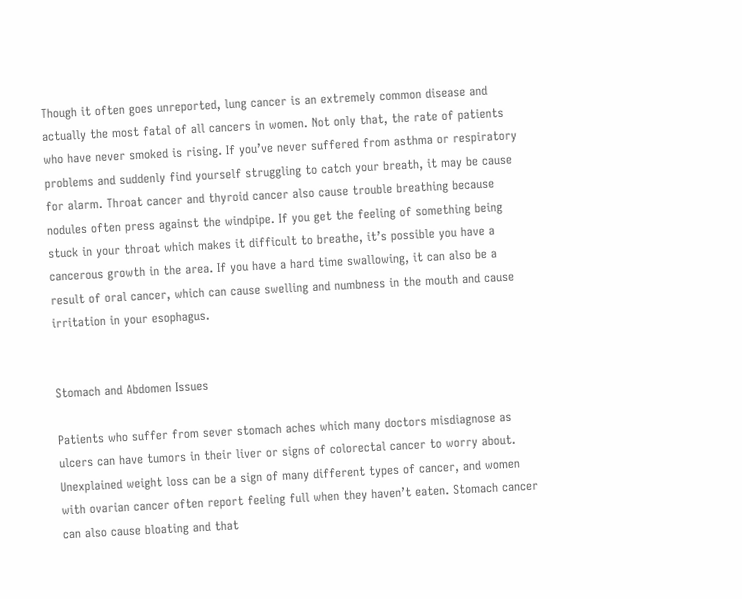Though it often goes unreported, lung cancer is an extremely common disease and actually the most fatal of all cancers in women. Not only that, the rate of patients who have never smoked is rising. If you’ve never suffered from asthma or respiratory problems and suddenly find yourself struggling to catch your breath, it may be cause for alarm. Throat cancer and thyroid cancer also cause trouble breathing because nodules often press against the windpipe. If you get the feeling of something being stuck in your throat which makes it difficult to breathe, it’s possible you have a cancerous growth in the area. If you have a hard time swallowing, it can also be a result of oral cancer, which can cause swelling and numbness in the mouth and cause irritation in your esophagus.


Stomach and Abdomen Issues

Patients who suffer from sever stomach aches which many doctors misdiagnose as ulcers can have tumors in their liver or signs of colorectal cancer to worry about. Unexplained weight loss can be a sign of many different types of cancer, and women with ovarian cancer often report feeling full when they haven’t eaten. Stomach cancer can also cause bloating and that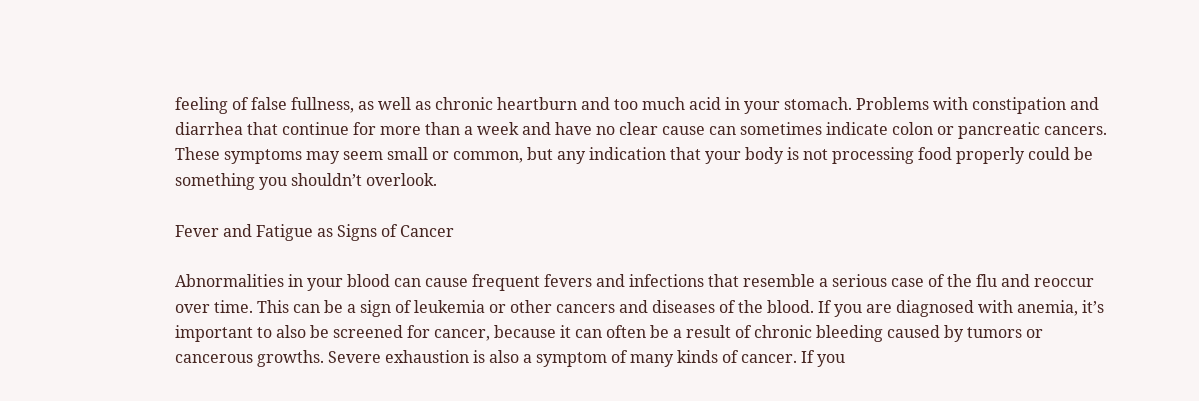feeling of false fullness, as well as chronic heartburn and too much acid in your stomach. Problems with constipation and diarrhea that continue for more than a week and have no clear cause can sometimes indicate colon or pancreatic cancers. These symptoms may seem small or common, but any indication that your body is not processing food properly could be something you shouldn’t overlook.

Fever and Fatigue as Signs of Cancer

Abnormalities in your blood can cause frequent fevers and infections that resemble a serious case of the flu and reoccur over time. This can be a sign of leukemia or other cancers and diseases of the blood. If you are diagnosed with anemia, it’s important to also be screened for cancer, because it can often be a result of chronic bleeding caused by tumors or cancerous growths. Severe exhaustion is also a symptom of many kinds of cancer. If you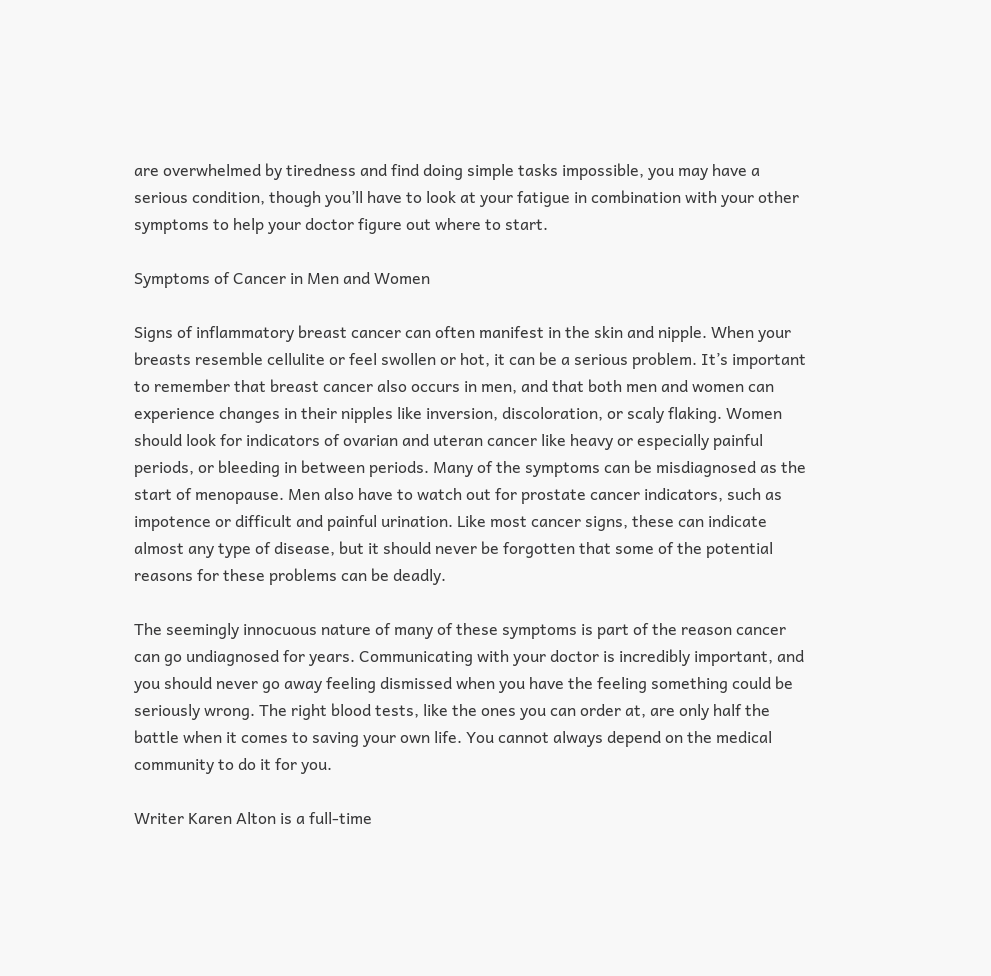are overwhelmed by tiredness and find doing simple tasks impossible, you may have a serious condition, though you’ll have to look at your fatigue in combination with your other symptoms to help your doctor figure out where to start.

Symptoms of Cancer in Men and Women

Signs of inflammatory breast cancer can often manifest in the skin and nipple. When your breasts resemble cellulite or feel swollen or hot, it can be a serious problem. It’s important to remember that breast cancer also occurs in men, and that both men and women can experience changes in their nipples like inversion, discoloration, or scaly flaking. Women should look for indicators of ovarian and uteran cancer like heavy or especially painful periods, or bleeding in between periods. Many of the symptoms can be misdiagnosed as the start of menopause. Men also have to watch out for prostate cancer indicators, such as impotence or difficult and painful urination. Like most cancer signs, these can indicate almost any type of disease, but it should never be forgotten that some of the potential reasons for these problems can be deadly.

The seemingly innocuous nature of many of these symptoms is part of the reason cancer can go undiagnosed for years. Communicating with your doctor is incredibly important, and you should never go away feeling dismissed when you have the feeling something could be seriously wrong. The right blood tests, like the ones you can order at, are only half the battle when it comes to saving your own life. You cannot always depend on the medical community to do it for you.

Writer Karen Alton is a full-time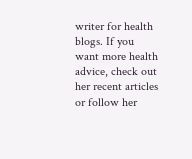writer for health blogs. If you want more health advice, check out her recent articles or follow her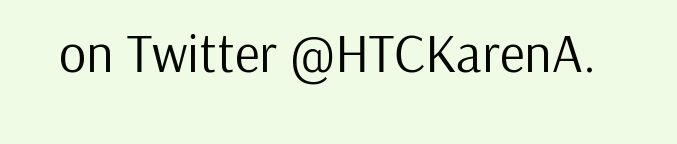on Twitter @HTCKarenA.